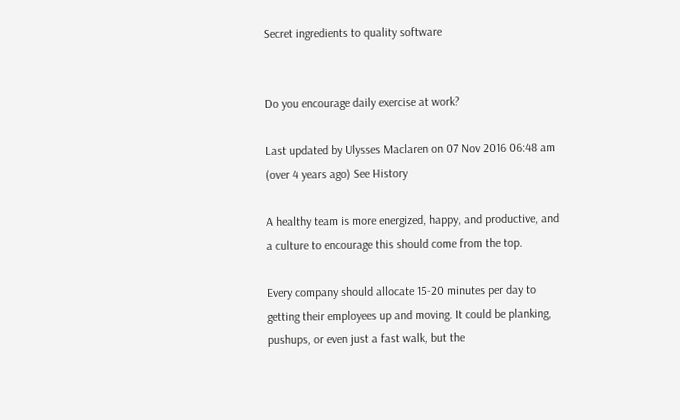Secret ingredients to quality software


Do you encourage daily exercise at work?

Last updated by Ulysses Maclaren on 07 Nov 2016 06:48 am (over 4 years ago) See History

A healthy team is more energized, happy, and productive, and a culture to encourage this should come from the top.

Every company should allocate 15-20 minutes per day to getting their employees up and moving. It could be planking, pushups, or even just a fast walk, but the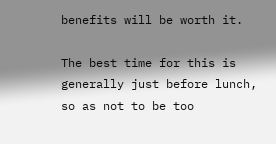benefits will be worth it.

The best time for this is generally just before lunch, so as not to be too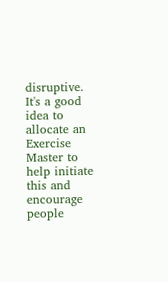disruptive. It's a good idea to allocate an Exercise Master to help initiate this and encourage people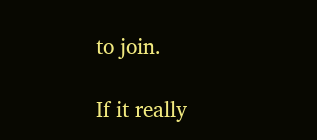to join.

If it really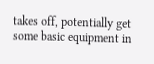takes off, potentially get some basic equipment in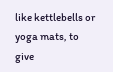like kettlebells or yoga mats, to give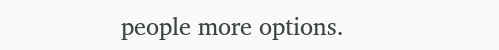people more options.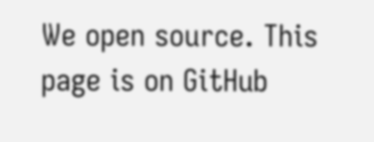We open source. This page is on GitHub